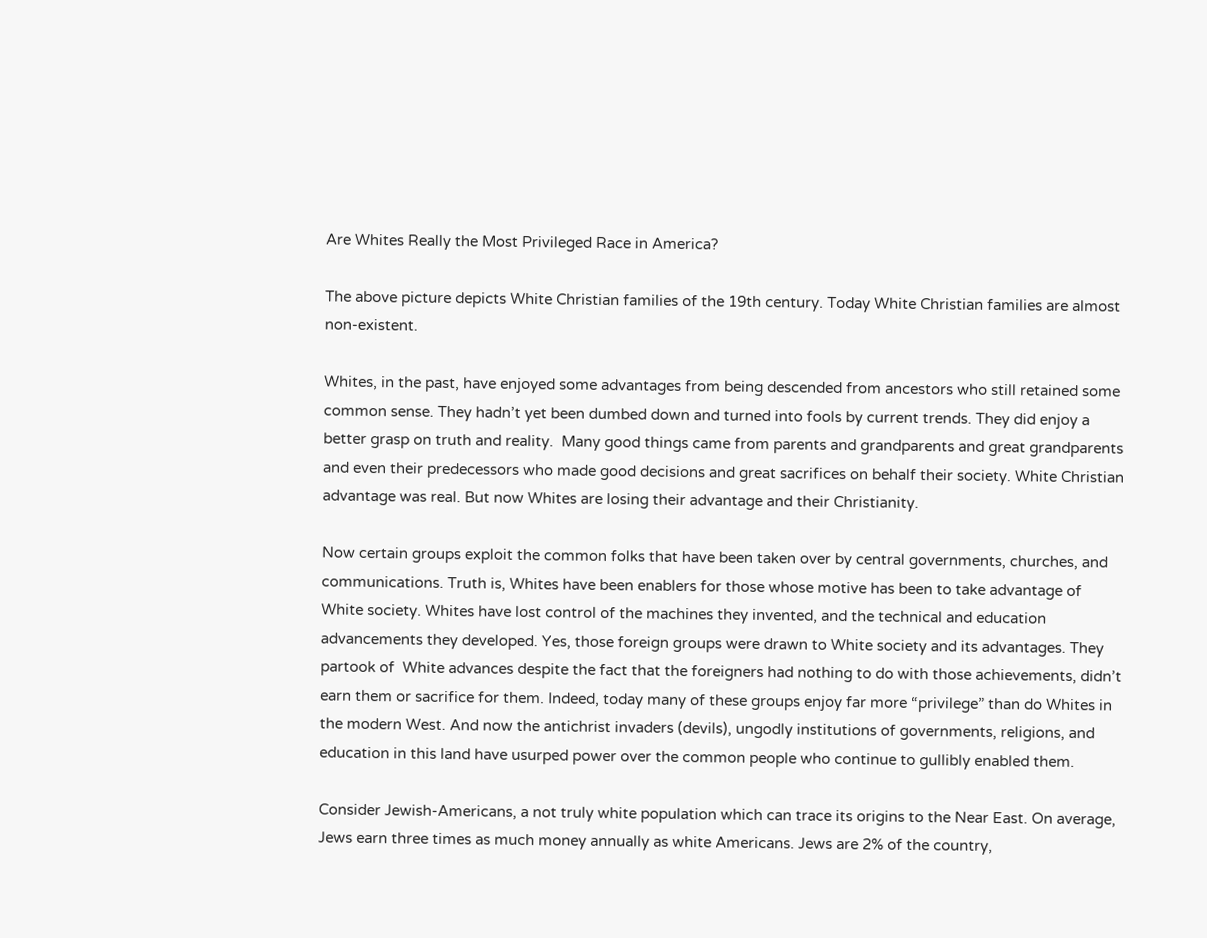Are Whites Really the Most Privileged Race in America?

The above picture depicts White Christian families of the 19th century. Today White Christian families are almost non-existent.

Whites, in the past, have enjoyed some advantages from being descended from ancestors who still retained some common sense. They hadn’t yet been dumbed down and turned into fools by current trends. They did enjoy a better grasp on truth and reality.  Many good things came from parents and grandparents and great grandparents and even their predecessors who made good decisions and great sacrifices on behalf their society. White Christian advantage was real. But now Whites are losing their advantage and their Christianity.

Now certain groups exploit the common folks that have been taken over by central governments, churches, and communications. Truth is, Whites have been enablers for those whose motive has been to take advantage of White society. Whites have lost control of the machines they invented, and the technical and education advancements they developed. Yes, those foreign groups were drawn to White society and its advantages. They partook of  White advances despite the fact that the foreigners had nothing to do with those achievements, didn’t earn them or sacrifice for them. Indeed, today many of these groups enjoy far more “privilege” than do Whites in the modern West. And now the antichrist invaders (devils), ungodly institutions of governments, religions, and education in this land have usurped power over the common people who continue to gullibly enabled them.

Consider Jewish-Americans, a not truly white population which can trace its origins to the Near East. On average, Jews earn three times as much money annually as white Americans. Jews are 2% of the country,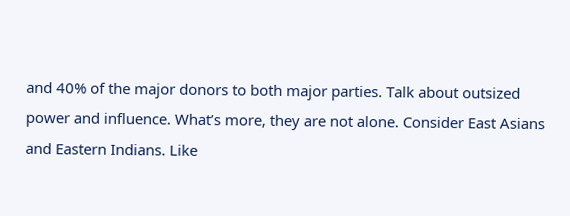and 40% of the major donors to both major parties. Talk about outsized power and influence. What’s more, they are not alone. Consider East Asians and Eastern Indians. Like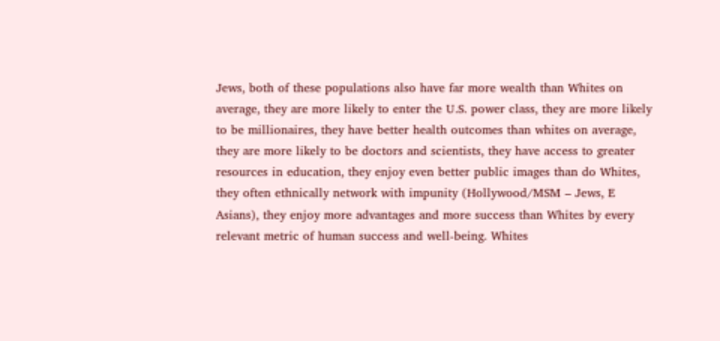Jews, both of these populations also have far more wealth than Whites on average, they are more likely to enter the U.S. power class, they are more likely to be millionaires, they have better health outcomes than whites on average, they are more likely to be doctors and scientists, they have access to greater resources in education, they enjoy even better public images than do Whites, they often ethnically network with impunity (Hollywood/MSM – Jews, E Asians), they enjoy more advantages and more success than Whites by every relevant metric of human success and well-being. Whites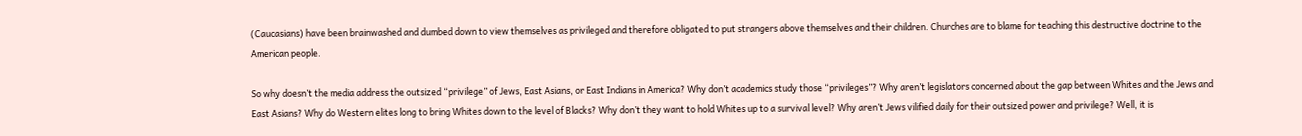(Caucasians) have been brainwashed and dumbed down to view themselves as privileged and therefore obligated to put strangers above themselves and their children. Churches are to blame for teaching this destructive doctrine to the American people.

So why doesn’t the media address the outsized “privilege” of Jews, East Asians, or East Indians in America? Why don’t academics study those “privileges”? Why aren’t legislators concerned about the gap between Whites and the Jews and East Asians? Why do Western elites long to bring Whites down to the level of Blacks? Why don’t they want to hold Whites up to a survival level? Why aren’t Jews vilified daily for their outsized power and privilege? Well, it is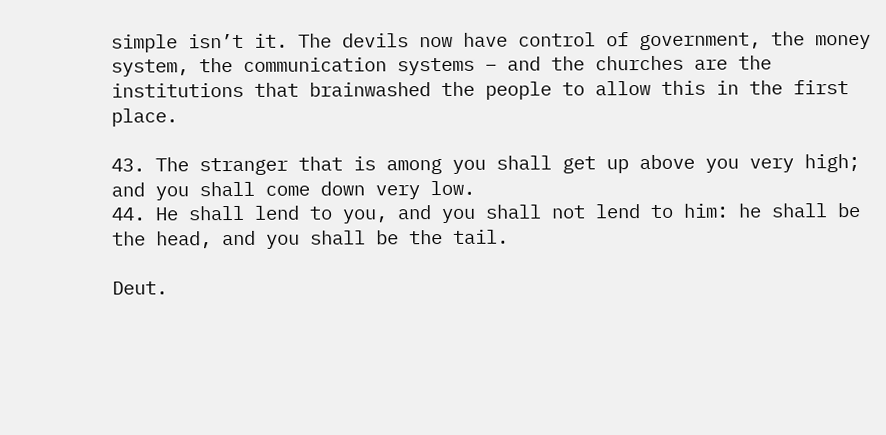simple isn’t it. The devils now have control of government, the money system, the communication systems – and the churches are the institutions that brainwashed the people to allow this in the first place.

43. The stranger that is among you shall get up above you very high; and you shall come down very low.
44. He shall lend to you, and you shall not lend to him: he shall be the head, and you shall be the tail.

Deut.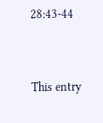28:43-44


This entry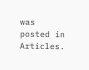was posted in Articles.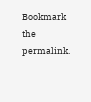Bookmark the permalink.